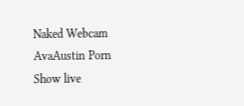Naked Webcam AvaAustin Porn Show live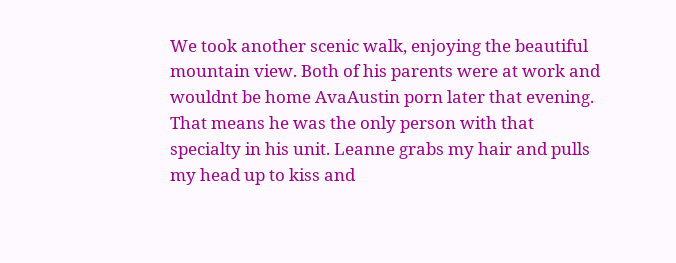We took another scenic walk, enjoying the beautiful mountain view. Both of his parents were at work and wouldnt be home AvaAustin porn later that evening. That means he was the only person with that specialty in his unit. Leanne grabs my hair and pulls my head up to kiss and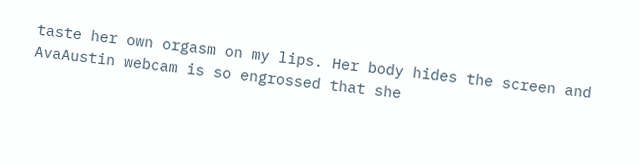taste her own orgasm on my lips. Her body hides the screen and AvaAustin webcam is so engrossed that she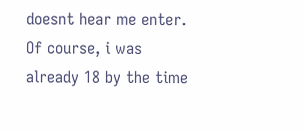doesnt hear me enter. Of course, i was already 18 by the time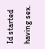Id started having sex.